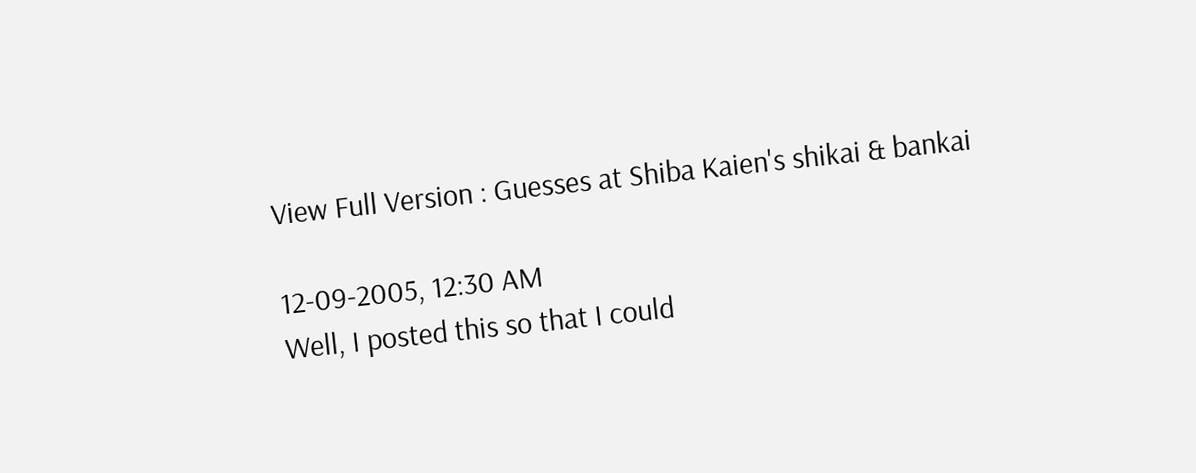View Full Version : Guesses at Shiba Kaien's shikai & bankai

12-09-2005, 12:30 AM
Well, I posted this so that I could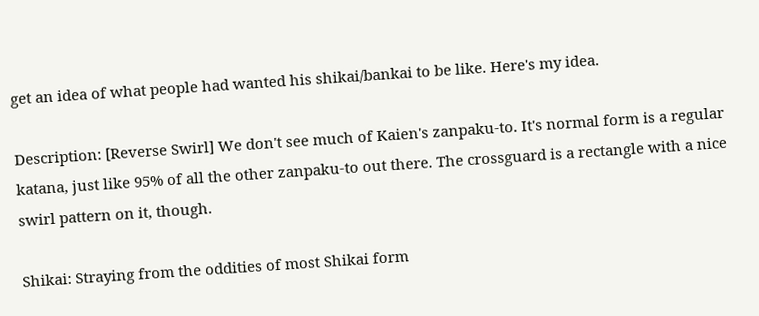get an idea of what people had wanted his shikai/bankai to be like. Here's my idea.

Description: [Reverse Swirl] We don't see much of Kaien's zanpaku-to. It's normal form is a regular katana, just like 95% of all the other zanpaku-to out there. The crossguard is a rectangle with a nice swirl pattern on it, though.

Shikai: Straying from the oddities of most Shikai form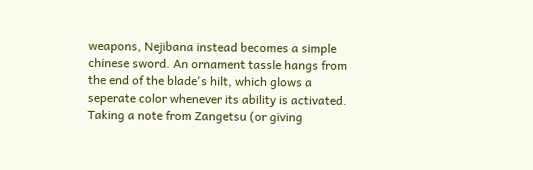weapons, Nejibana instead becomes a simple chinese sword. An ornament tassle hangs from the end of the blade's hilt, which glows a seperate color whenever its ability is activated. Taking a note from Zangetsu (or giving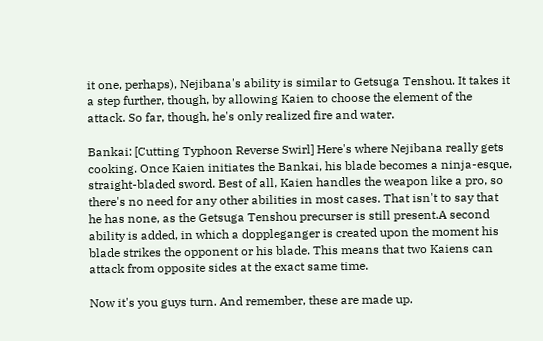it one, perhaps), Nejibana's ability is similar to Getsuga Tenshou. It takes it a step further, though, by allowing Kaien to choose the element of the attack. So far, though, he's only realized fire and water.

Bankai: [Cutting Typhoon Reverse Swirl] Here's where Nejibana really gets cooking. Once Kaien initiates the Bankai, his blade becomes a ninja-esque, straight-bladed sword. Best of all, Kaien handles the weapon like a pro, so there's no need for any other abilities in most cases. That isn't to say that he has none, as the Getsuga Tenshou precurser is still present.A second ability is added, in which a doppleganger is created upon the moment his blade strikes the opponent or his blade. This means that two Kaiens can attack from opposite sides at the exact same time.

Now it's you guys turn. And remember, these are made up.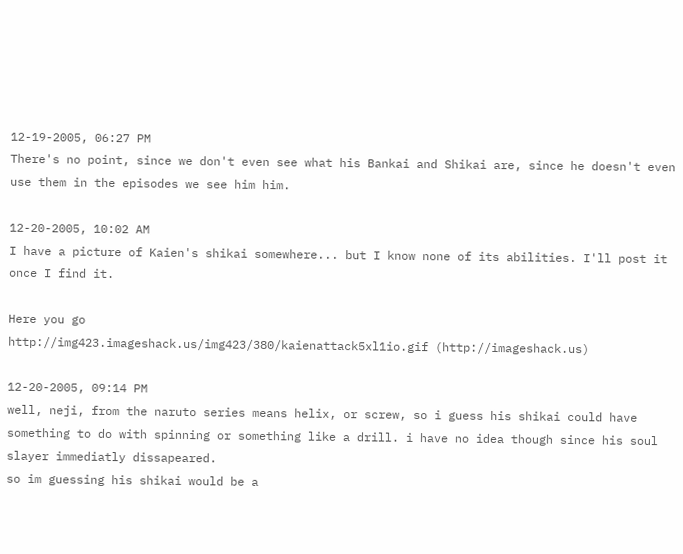12-19-2005, 06:27 PM
There's no point, since we don't even see what his Bankai and Shikai are, since he doesn't even use them in the episodes we see him him.

12-20-2005, 10:02 AM
I have a picture of Kaien's shikai somewhere... but I know none of its abilities. I'll post it once I find it.

Here you go
http://img423.imageshack.us/img423/380/kaienattack5xl1io.gif (http://imageshack.us)

12-20-2005, 09:14 PM
well, neji, from the naruto series means helix, or screw, so i guess his shikai could have something to do with spinning or something like a drill. i have no idea though since his soul slayer immediatly dissapeared.
so im guessing his shikai would be a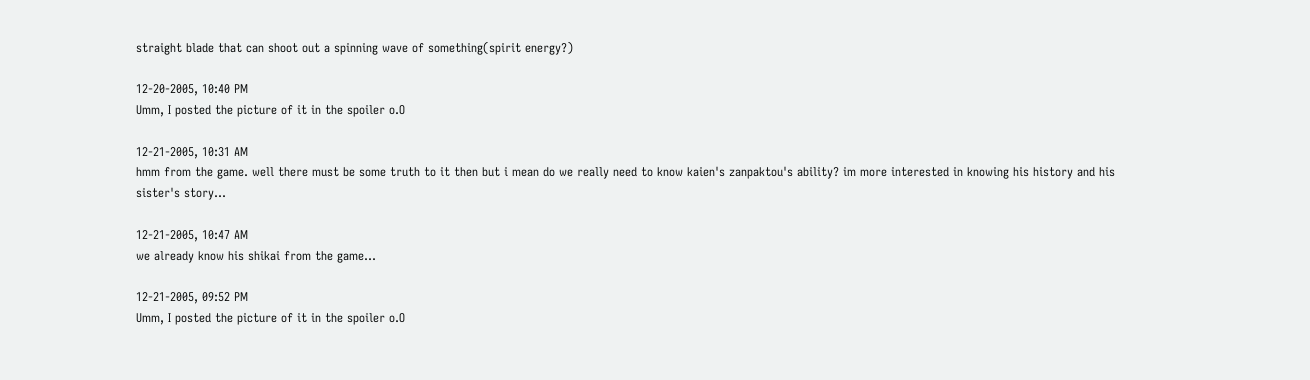straight blade that can shoot out a spinning wave of something(spirit energy?)

12-20-2005, 10:40 PM
Umm, I posted the picture of it in the spoiler o.O

12-21-2005, 10:31 AM
hmm from the game. well there must be some truth to it then but i mean do we really need to know kaien's zanpaktou's ability? im more interested in knowing his history and his sister's story...

12-21-2005, 10:47 AM
we already know his shikai from the game...

12-21-2005, 09:52 PM
Umm, I posted the picture of it in the spoiler o.O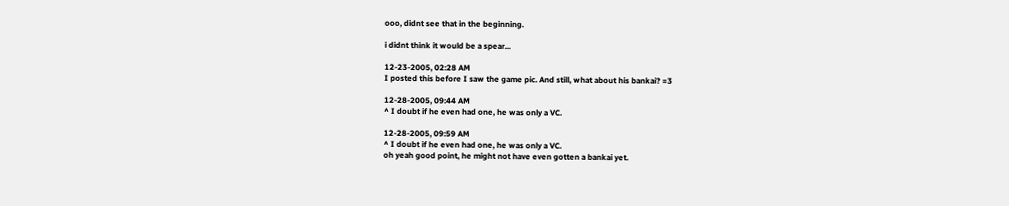ooo, didnt see that in the beginning.

i didnt think it would be a spear...

12-23-2005, 02:28 AM
I posted this before I saw the game pic. And still, what about his bankai? =3

12-28-2005, 09:44 AM
^ I doubt if he even had one, he was only a VC.

12-28-2005, 09:59 AM
^ I doubt if he even had one, he was only a VC.
oh yeah good point, he might not have even gotten a bankai yet.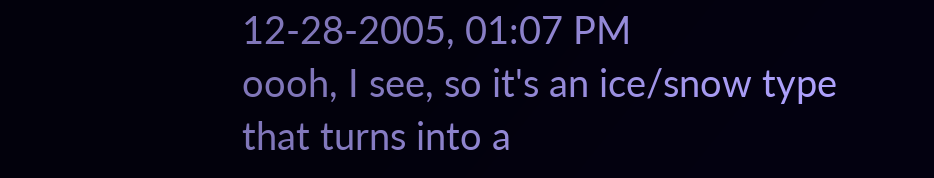12-28-2005, 01:07 PM
oooh, I see, so it's an ice/snow type that turns into a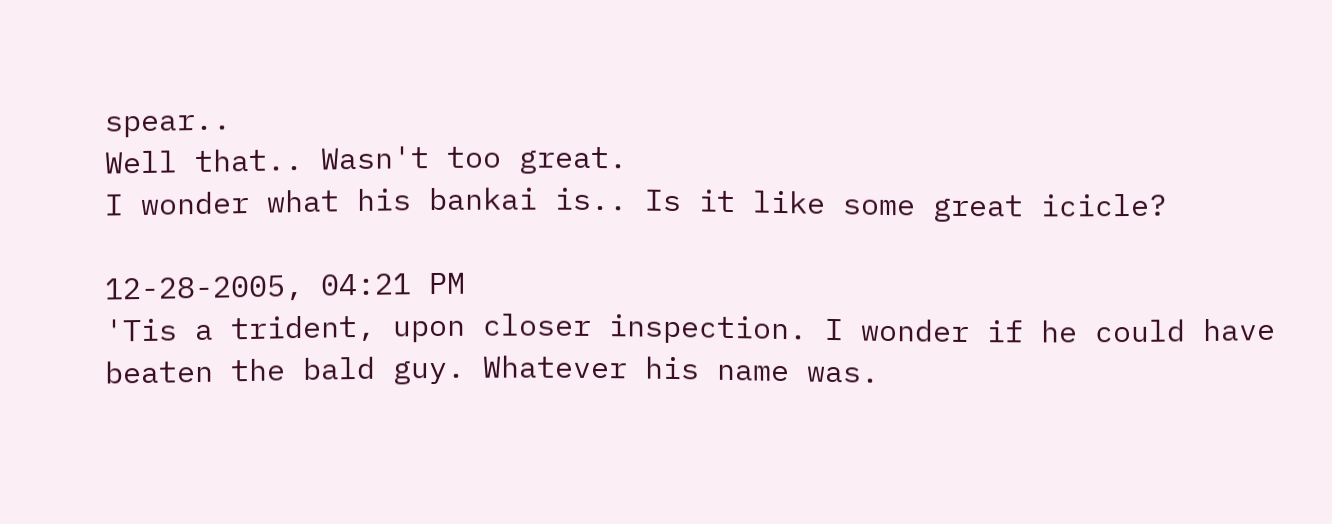spear..
Well that.. Wasn't too great.
I wonder what his bankai is.. Is it like some great icicle?

12-28-2005, 04:21 PM
'Tis a trident, upon closer inspection. I wonder if he could have beaten the bald guy. Whatever his name was.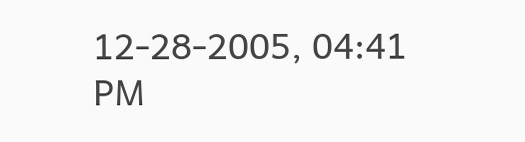12-28-2005, 04:41 PM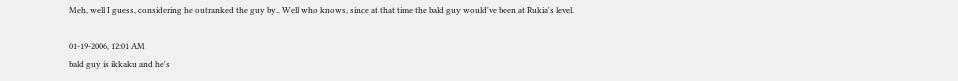Meh, well I guess, considering he outranked the guy by.. Well who knows, since at that time the bald guy would've been at Rukia's level.

01-19-2006, 12:01 AM
bald guy is ikkaku and he's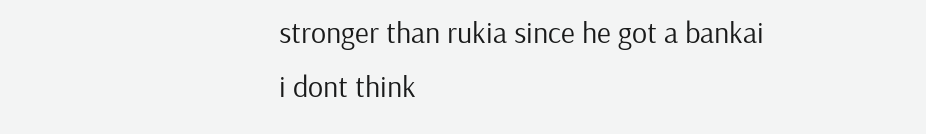stronger than rukia since he got a bankai
i dont think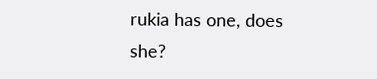rukia has one, does she?